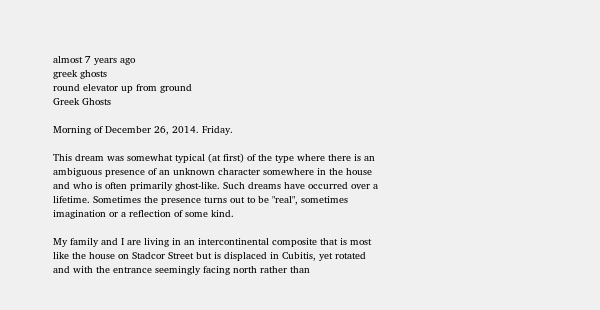almost 7 years ago
greek ghosts
round elevator up from ground
Greek Ghosts

Morning of December 26, 2014. Friday.

This dream was somewhat typical (at first) of the type where there is an ambiguous presence of an unknown character somewhere in the house and who is often primarily ghost-like. Such dreams have occurred over a lifetime. Sometimes the presence turns out to be "real", sometimes imagination or a reflection of some kind.

My family and I are living in an intercontinental composite that is most like the house on Stadcor Street but is displaced in Cubitis, yet rotated and with the entrance seemingly facing north rather than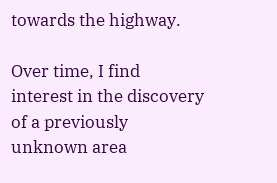towards the highway.

Over time, I find interest in the discovery of a previously unknown area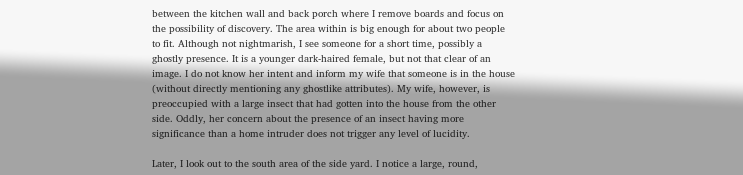between the kitchen wall and back porch where I remove boards and focus on the possibility of discovery. The area within is big enough for about two people to fit. Although not nightmarish, I see someone for a short time, possibly a ghostly presence. It is a younger dark-haired female, but not that clear of an image. I do not know her intent and inform my wife that someone is in the house (without directly mentioning any ghostlike attributes). My wife, however, is preoccupied with a large insect that had gotten into the house from the other side. Oddly, her concern about the presence of an insect having more significance than a home intruder does not trigger any level of lucidity.

Later, I look out to the south area of the side yard. I notice a large, round,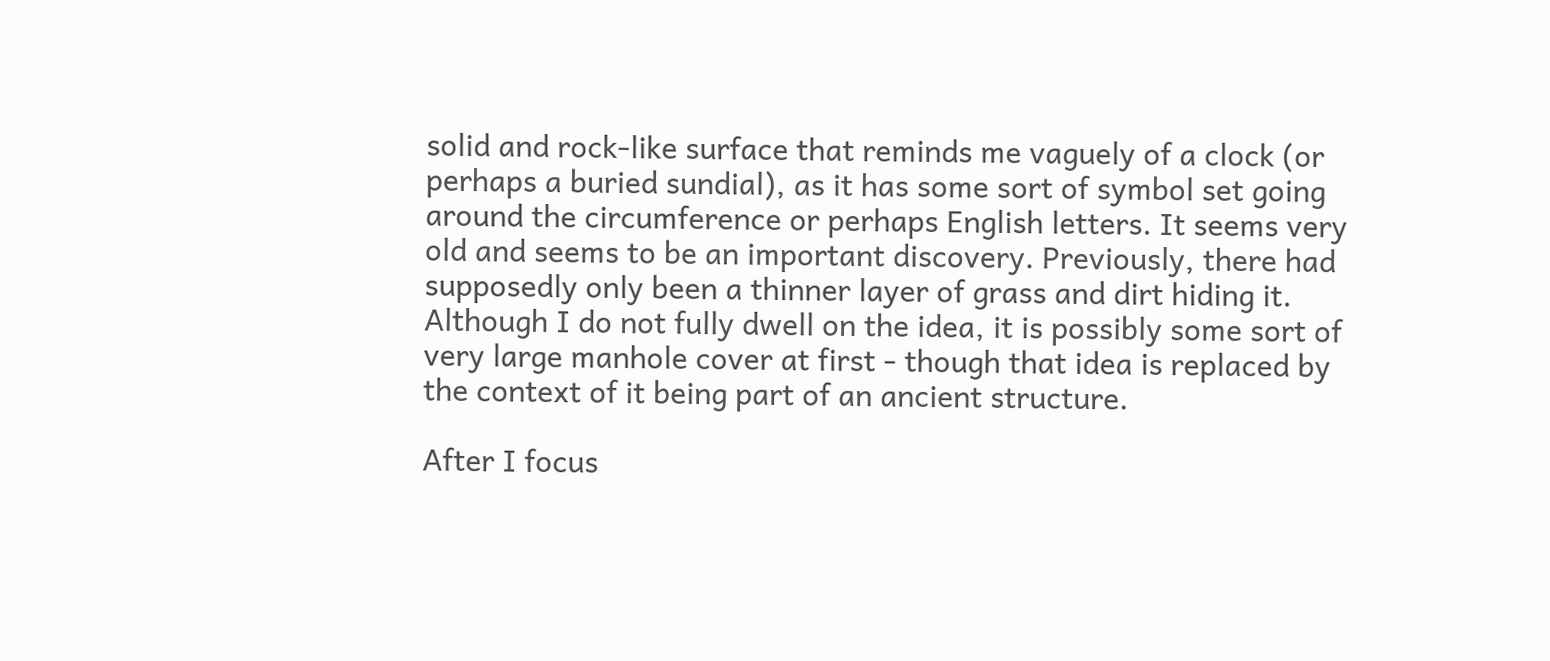solid and rock-like surface that reminds me vaguely of a clock (or perhaps a buried sundial), as it has some sort of symbol set going around the circumference or perhaps English letters. It seems very old and seems to be an important discovery. Previously, there had supposedly only been a thinner layer of grass and dirt hiding it. Although I do not fully dwell on the idea, it is possibly some sort of very large manhole cover at first - though that idea is replaced by the context of it being part of an ancient structure.

After I focus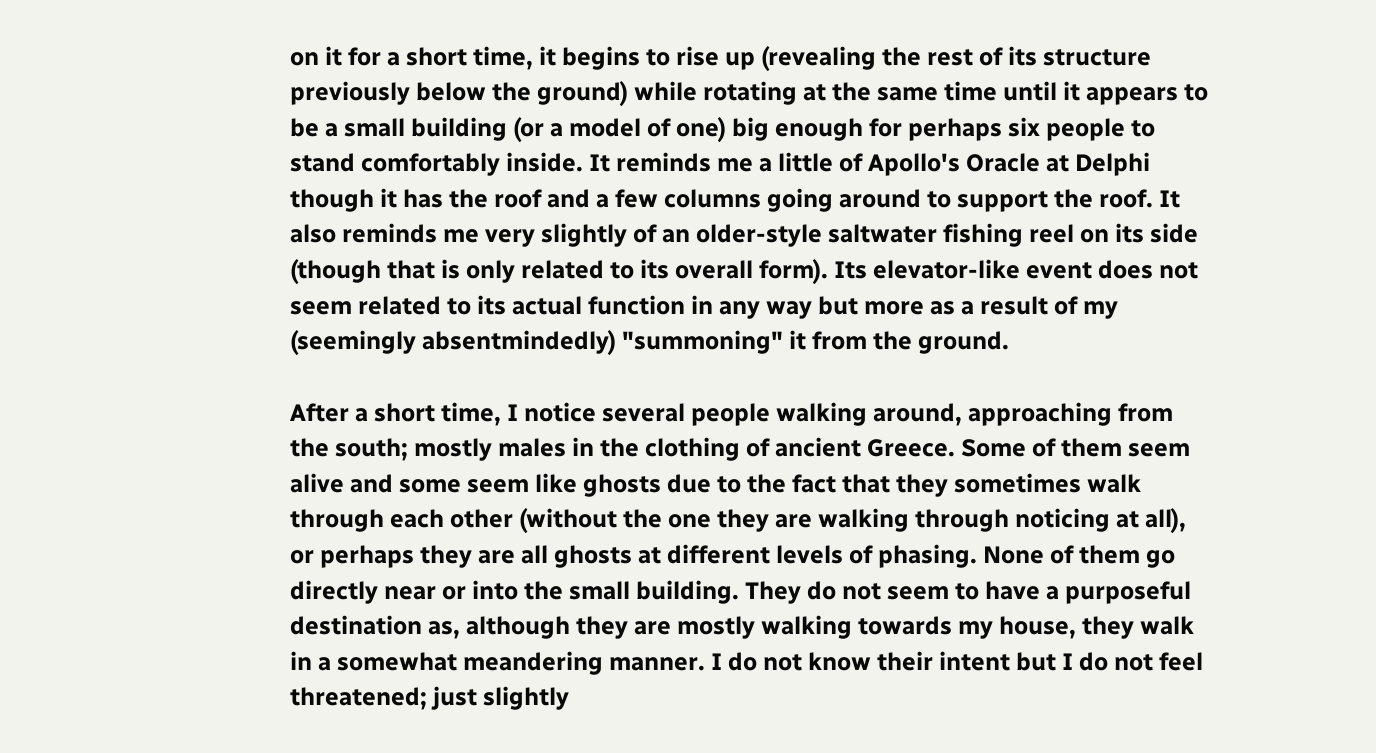on it for a short time, it begins to rise up (revealing the rest of its structure previously below the ground) while rotating at the same time until it appears to be a small building (or a model of one) big enough for perhaps six people to stand comfortably inside. It reminds me a little of Apollo's Oracle at Delphi though it has the roof and a few columns going around to support the roof. It also reminds me very slightly of an older-style saltwater fishing reel on its side (though that is only related to its overall form). Its elevator-like event does not seem related to its actual function in any way but more as a result of my (seemingly absentmindedly) "summoning" it from the ground.

After a short time, I notice several people walking around, approaching from the south; mostly males in the clothing of ancient Greece. Some of them seem alive and some seem like ghosts due to the fact that they sometimes walk through each other (without the one they are walking through noticing at all), or perhaps they are all ghosts at different levels of phasing. None of them go directly near or into the small building. They do not seem to have a purposeful destination as, although they are mostly walking towards my house, they walk in a somewhat meandering manner. I do not know their intent but I do not feel threatened; just slightly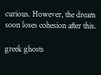curious. However, the dream soon loses cohesion after this.

greek ghosts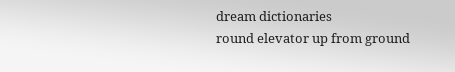dream dictionaries
round elevator up from ground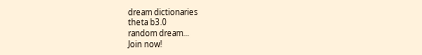dream dictionaries
theta b3.0
random dream...
Join now!